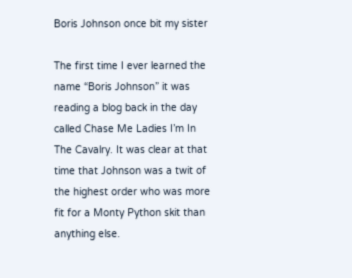Boris Johnson once bit my sister

The first time I ever learned the name “Boris Johnson” it was reading a blog back in the day called Chase Me Ladies I’m In The Cavalry. It was clear at that time that Johnson was a twit of the highest order who was more fit for a Monty Python skit than anything else.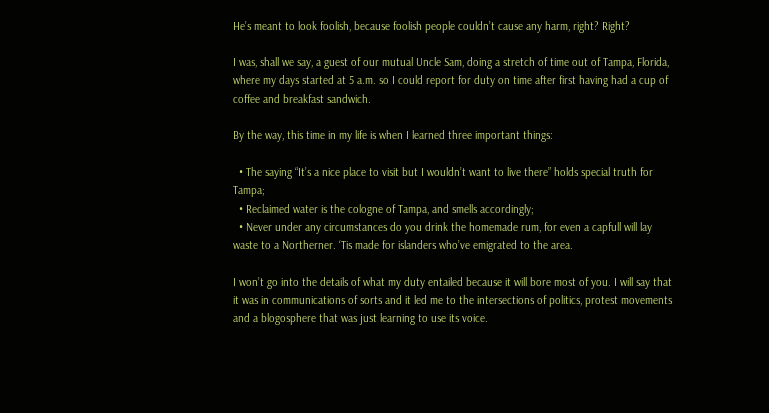He’s meant to look foolish, because foolish people couldn’t cause any harm, right? Right?

I was, shall we say, a guest of our mutual Uncle Sam, doing a stretch of time out of Tampa, Florida, where my days started at 5 a.m. so I could report for duty on time after first having had a cup of coffee and breakfast sandwich.

By the way, this time in my life is when I learned three important things:

  • The saying “It’s a nice place to visit but I wouldn’t want to live there” holds special truth for Tampa;
  • Reclaimed water is the cologne of Tampa, and smells accordingly;
  • Never under any circumstances do you drink the homemade rum, for even a capfull will lay waste to a Northerner. ‘Tis made for islanders who’ve emigrated to the area.

I won’t go into the details of what my duty entailed because it will bore most of you. I will say that it was in communications of sorts and it led me to the intersections of politics, protest movements and a blogosphere that was just learning to use its voice.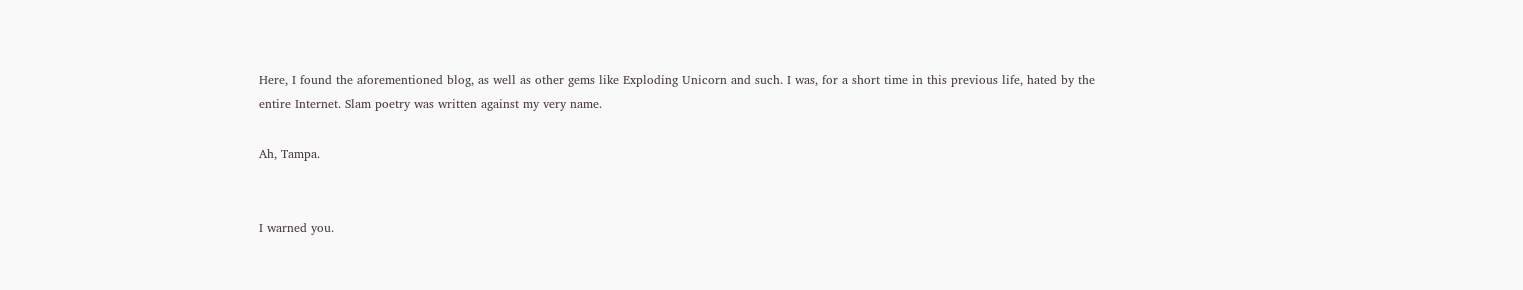Here, I found the aforementioned blog, as well as other gems like Exploding Unicorn and such. I was, for a short time in this previous life, hated by the entire Internet. Slam poetry was written against my very name.

Ah, Tampa.


I warned you.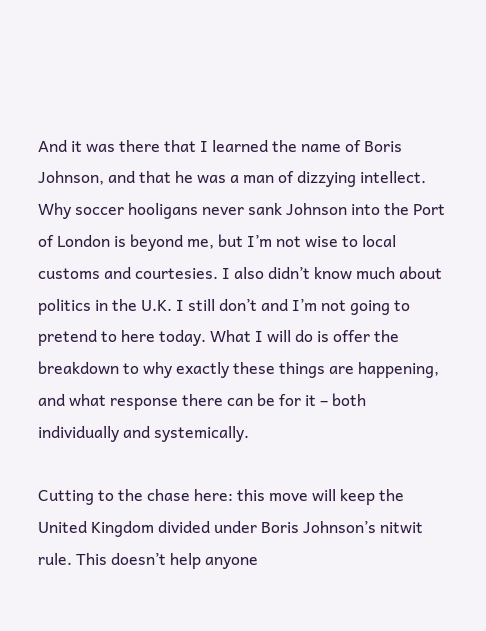And it was there that I learned the name of Boris Johnson, and that he was a man of dizzying intellect. Why soccer hooligans never sank Johnson into the Port of London is beyond me, but I’m not wise to local customs and courtesies. I also didn’t know much about politics in the U.K. I still don’t and I’m not going to pretend to here today. What I will do is offer the breakdown to why exactly these things are happening, and what response there can be for it – both individually and systemically.

Cutting to the chase here: this move will keep the United Kingdom divided under Boris Johnson’s nitwit rule. This doesn’t help anyone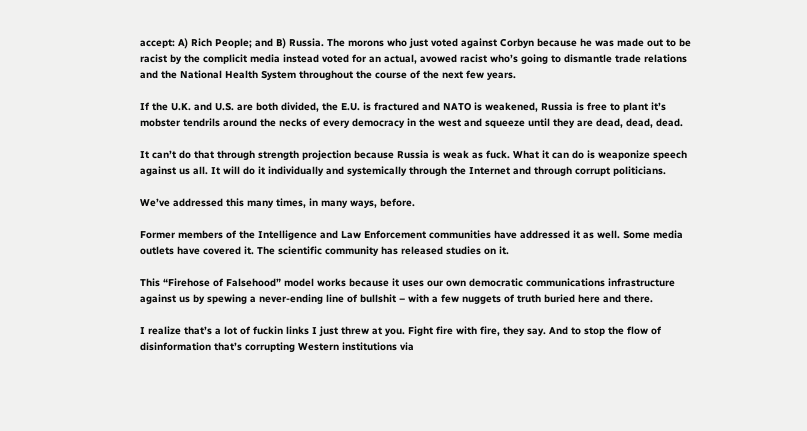accept: A) Rich People; and B) Russia. The morons who just voted against Corbyn because he was made out to be racist by the complicit media instead voted for an actual, avowed racist who’s going to dismantle trade relations and the National Health System throughout the course of the next few years.

If the U.K. and U.S. are both divided, the E.U. is fractured and NATO is weakened, Russia is free to plant it’s mobster tendrils around the necks of every democracy in the west and squeeze until they are dead, dead, dead.

It can’t do that through strength projection because Russia is weak as fuck. What it can do is weaponize speech against us all. It will do it individually and systemically through the Internet and through corrupt politicians.

We’ve addressed this many times, in many ways, before.

Former members of the Intelligence and Law Enforcement communities have addressed it as well. Some media outlets have covered it. The scientific community has released studies on it.

This “Firehose of Falsehood” model works because it uses our own democratic communications infrastructure against us by spewing a never-ending line of bullshit – with a few nuggets of truth buried here and there.

I realize that’s a lot of fuckin links I just threw at you. Fight fire with fire, they say. And to stop the flow of disinformation that’s corrupting Western institutions via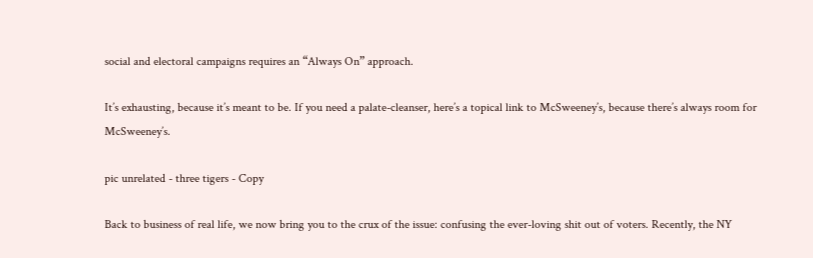social and electoral campaigns requires an “Always On” approach.

It’s exhausting, because it’s meant to be. If you need a palate-cleanser, here’s a topical link to McSweeney’s, because there’s always room for McSweeney’s.

pic unrelated - three tigers - Copy

Back to business of real life, we now bring you to the crux of the issue: confusing the ever-loving shit out of voters. Recently, the NY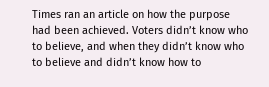Times ran an article on how the purpose had been achieved. Voters didn’t know who to believe, and when they didn’t know who to believe and didn’t know how to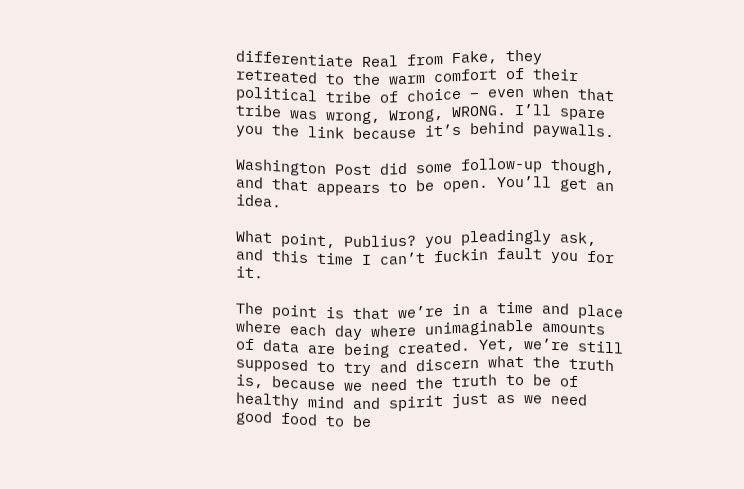differentiate Real from Fake, they retreated to the warm comfort of their political tribe of choice – even when that tribe was wrong, Wrong, WRONG. I’ll spare you the link because it’s behind paywalls.

Washington Post did some follow-up though, and that appears to be open. You’ll get an idea.

What point, Publius? you pleadingly ask, and this time I can’t fuckin fault you for it.

The point is that we’re in a time and place where each day where unimaginable amounts of data are being created. Yet, we’re still supposed to try and discern what the truth is, because we need the truth to be of healthy mind and spirit just as we need good food to be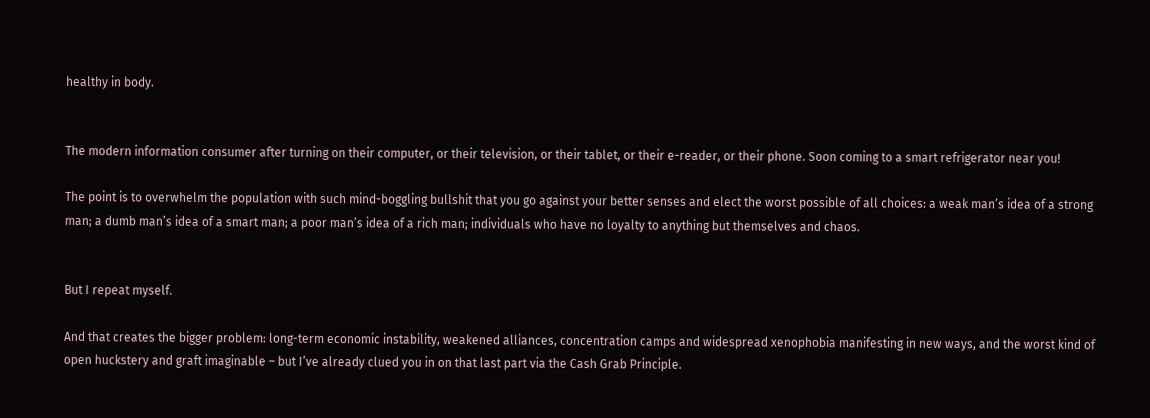healthy in body.


The modern information consumer after turning on their computer, or their television, or their tablet, or their e-reader, or their phone. Soon coming to a smart refrigerator near you!

The point is to overwhelm the population with such mind-boggling bullshit that you go against your better senses and elect the worst possible of all choices: a weak man’s idea of a strong man; a dumb man’s idea of a smart man; a poor man’s idea of a rich man; individuals who have no loyalty to anything but themselves and chaos.


But I repeat myself.

And that creates the bigger problem: long-term economic instability, weakened alliances, concentration camps and widespread xenophobia manifesting in new ways, and the worst kind of open huckstery and graft imaginable – but I’ve already clued you in on that last part via the Cash Grab Principle.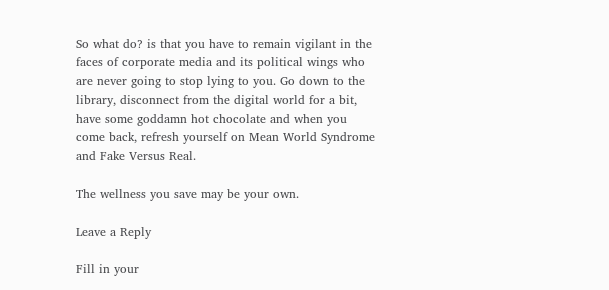So what do? is that you have to remain vigilant in the faces of corporate media and its political wings who are never going to stop lying to you. Go down to the library, disconnect from the digital world for a bit, have some goddamn hot chocolate and when you come back, refresh yourself on Mean World Syndrome and Fake Versus Real.

The wellness you save may be your own.

Leave a Reply

Fill in your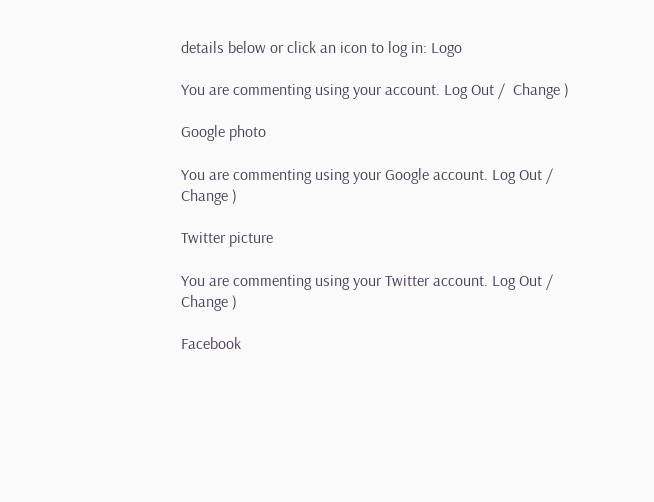details below or click an icon to log in: Logo

You are commenting using your account. Log Out /  Change )

Google photo

You are commenting using your Google account. Log Out /  Change )

Twitter picture

You are commenting using your Twitter account. Log Out /  Change )

Facebook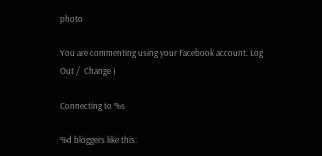photo

You are commenting using your Facebook account. Log Out /  Change )

Connecting to %s

%d bloggers like this: